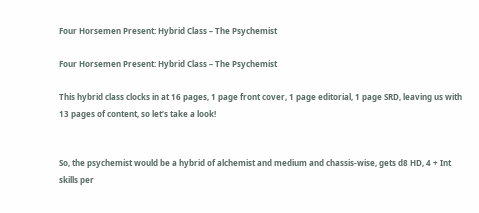Four Horsemen Present: Hybrid Class – The Psychemist

Four Horsemen Present: Hybrid Class – The Psychemist

This hybrid class clocks in at 16 pages, 1 page front cover, 1 page editorial, 1 page SRD, leaving us with 13 pages of content, so let’s take a look!


So, the psychemist would be a hybrid of alchemist and medium and chassis-wise, gets d8 HD, 4 + Int skills per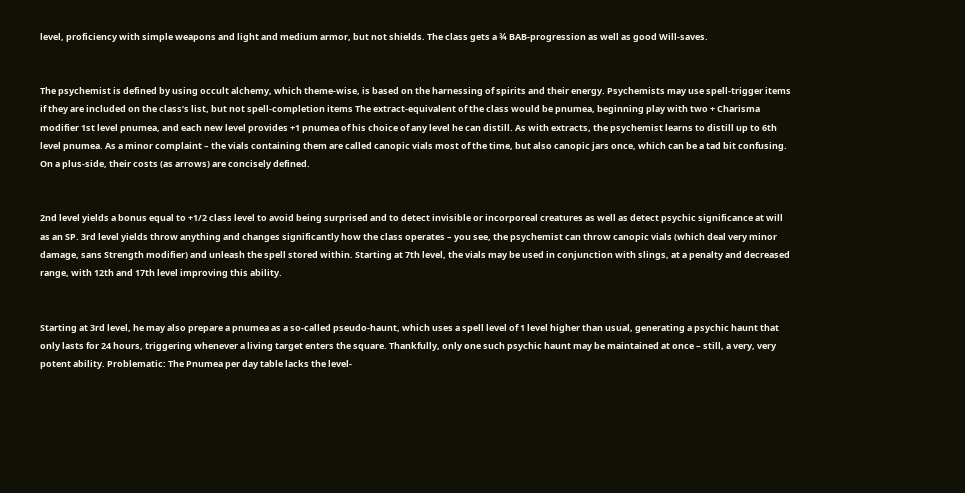level, proficiency with simple weapons and light and medium armor, but not shields. The class gets a ¾ BAB-progression as well as good Will-saves.


The psychemist is defined by using occult alchemy, which theme-wise, is based on the harnessing of spirits and their energy. Psychemists may use spell-trigger items if they are included on the class’s list, but not spell-completion items The extract-equivalent of the class would be pnumea, beginning play with two + Charisma modifier 1st level pnumea, and each new level provides +1 pnumea of his choice of any level he can distill. As with extracts, the psychemist learns to distill up to 6th level pnumea. As a minor complaint – the vials containing them are called canopic vials most of the time, but also canopic jars once, which can be a tad bit confusing. On a plus-side, their costs (as arrows) are concisely defined.


2nd level yields a bonus equal to +1/2 class level to avoid being surprised and to detect invisible or incorporeal creatures as well as detect psychic significance at will as an SP. 3rd level yields throw anything and changes significantly how the class operates – you see, the psychemist can throw canopic vials (which deal very minor damage, sans Strength modifier) and unleash the spell stored within. Starting at 7th level, the vials may be used in conjunction with slings, at a penalty and decreased range, with 12th and 17th level improving this ability.


Starting at 3rd level, he may also prepare a pnumea as a so-called pseudo-haunt, which uses a spell level of 1 level higher than usual, generating a psychic haunt that only lasts for 24 hours, triggering whenever a living target enters the square. Thankfully, only one such psychic haunt may be maintained at once – still, a very, very potent ability. Problematic: The Pnumea per day table lacks the level-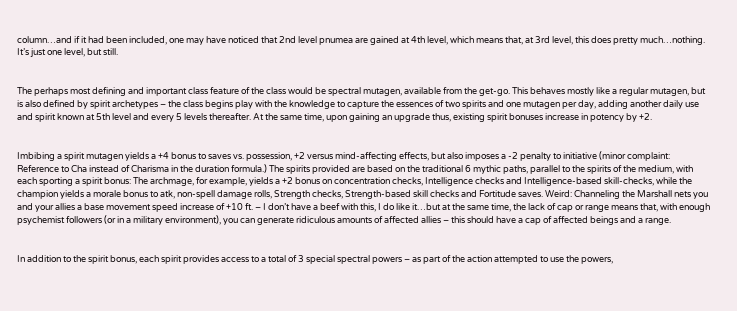column…and if it had been included, one may have noticed that 2nd level pnumea are gained at 4th level, which means that, at 3rd level, this does pretty much…nothing. It’s just one level, but still.


The perhaps most defining and important class feature of the class would be spectral mutagen, available from the get-go. This behaves mostly like a regular mutagen, but is also defined by spirit archetypes – the class begins play with the knowledge to capture the essences of two spirits and one mutagen per day, adding another daily use and spirit known at 5th level and every 5 levels thereafter. At the same time, upon gaining an upgrade thus, existing spirit bonuses increase in potency by +2.


Imbibing a spirit mutagen yields a +4 bonus to saves vs. possession, +2 versus mind-affecting effects, but also imposes a -2 penalty to initiative (minor complaint: Reference to Cha instead of Charisma in the duration formula.) The spirits provided are based on the traditional 6 mythic paths, parallel to the spirits of the medium, with each sporting a spirit bonus: The archmage, for example, yields a +2 bonus on concentration checks, Intelligence checks and Intelligence-based skill-checks, while the champion yields a morale bonus to atk, non-spell damage rolls, Strength checks, Strength-based skill checks and Fortitude saves. Weird: Channeling the Marshall nets you and your allies a base movement speed increase of +10 ft. – I don’t have a beef with this, I do like it…but at the same time, the lack of cap or range means that, with enough psychemist followers (or in a military environment), you can generate ridiculous amounts of affected allies – this should have a cap of affected beings and a range.


In addition to the spirit bonus, each spirit provides access to a total of 3 special spectral powers – as part of the action attempted to use the powers,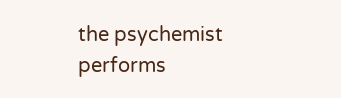the psychemist performs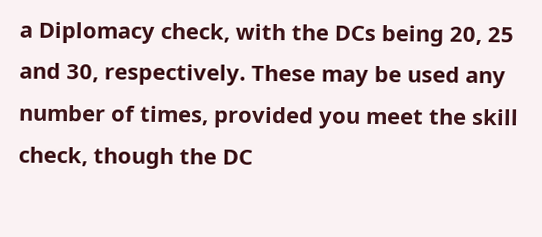a Diplomacy check, with the DCs being 20, 25 and 30, respectively. These may be used any number of times, provided you meet the skill check, though the DC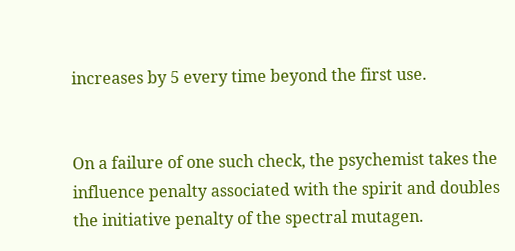increases by 5 every time beyond the first use.


On a failure of one such check, the psychemist takes the influence penalty associated with the spirit and doubles the initiative penalty of the spectral mutagen.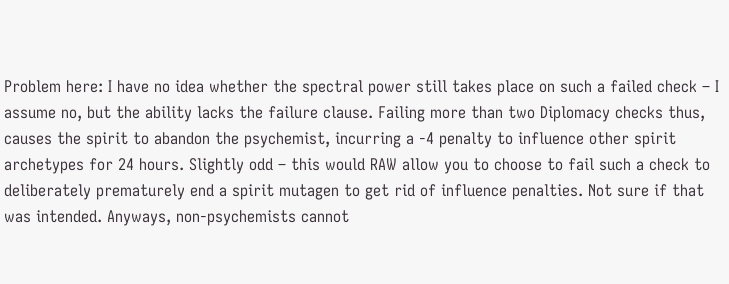Problem here: I have no idea whether the spectral power still takes place on such a failed check – I assume no, but the ability lacks the failure clause. Failing more than two Diplomacy checks thus, causes the spirit to abandon the psychemist, incurring a -4 penalty to influence other spirit archetypes for 24 hours. Slightly odd – this would RAW allow you to choose to fail such a check to deliberately prematurely end a spirit mutagen to get rid of influence penalties. Not sure if that was intended. Anyways, non-psychemists cannot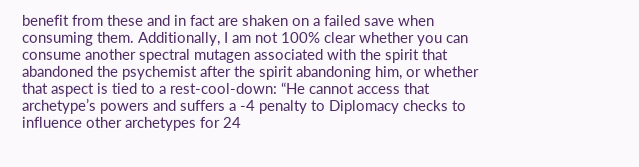benefit from these and in fact are shaken on a failed save when consuming them. Additionally, I am not 100% clear whether you can consume another spectral mutagen associated with the spirit that abandoned the psychemist after the spirit abandoning him, or whether that aspect is tied to a rest-cool-down: “He cannot access that archetype’s powers and suffers a -4 penalty to Diplomacy checks to influence other archetypes for 24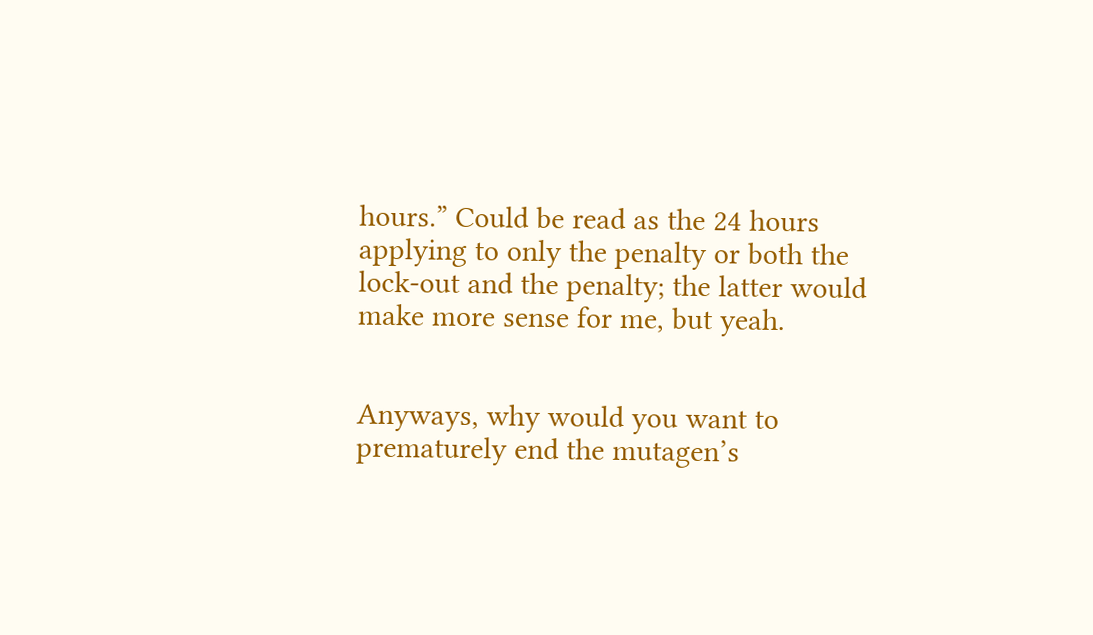hours.” Could be read as the 24 hours applying to only the penalty or both the lock-out and the penalty; the latter would make more sense for me, but yeah.


Anyways, why would you want to prematurely end the mutagen’s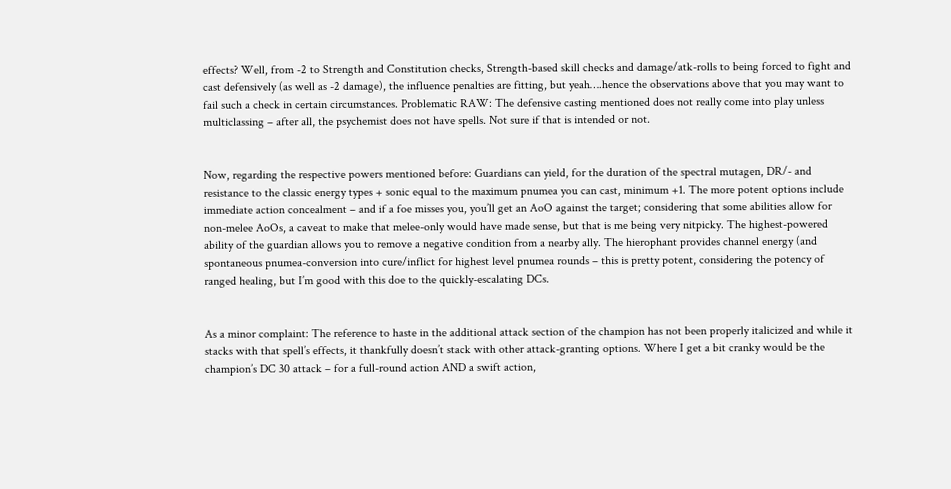effects? Well, from -2 to Strength and Constitution checks, Strength-based skill checks and damage/atk-rolls to being forced to fight and cast defensively (as well as -2 damage), the influence penalties are fitting, but yeah….hence the observations above that you may want to fail such a check in certain circumstances. Problematic RAW: The defensive casting mentioned does not really come into play unless multiclassing – after all, the psychemist does not have spells. Not sure if that is intended or not.


Now, regarding the respective powers mentioned before: Guardians can yield, for the duration of the spectral mutagen, DR/- and resistance to the classic energy types + sonic equal to the maximum pnumea you can cast, minimum +1. The more potent options include immediate action concealment – and if a foe misses you, you’ll get an AoO against the target; considering that some abilities allow for non-melee AoOs, a caveat to make that melee-only would have made sense, but that is me being very nitpicky. The highest-powered ability of the guardian allows you to remove a negative condition from a nearby ally. The hierophant provides channel energy (and spontaneous pnumea-conversion into cure/inflict for highest level pnumea rounds – this is pretty potent, considering the potency of ranged healing, but I’m good with this doe to the quickly-escalating DCs.


As a minor complaint: The reference to haste in the additional attack section of the champion has not been properly italicized and while it stacks with that spell’s effects, it thankfully doesn’t stack with other attack-granting options. Where I get a bit cranky would be the champion’s DC 30 attack – for a full-round action AND a swift action,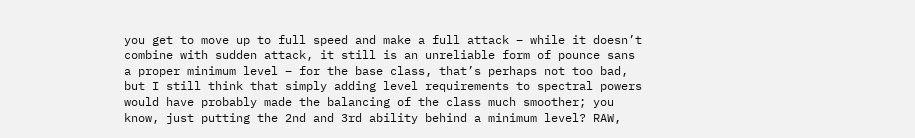you get to move up to full speed and make a full attack – while it doesn’t combine with sudden attack, it still is an unreliable form of pounce sans a proper minimum level – for the base class, that’s perhaps not too bad, but I still think that simply adding level requirements to spectral powers would have probably made the balancing of the class much smoother; you know, just putting the 2nd and 3rd ability behind a minimum level? RAW,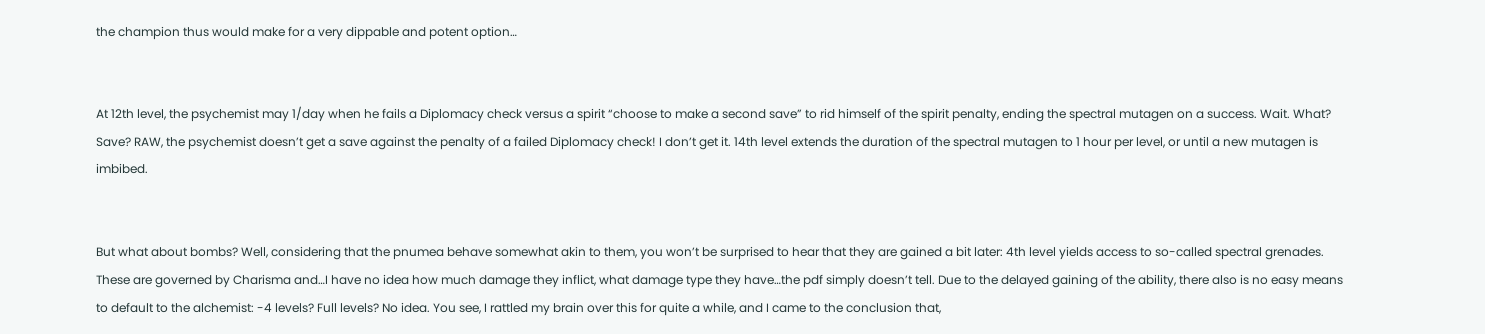the champion thus would make for a very dippable and potent option…


At 12th level, the psychemist may 1/day when he fails a Diplomacy check versus a spirit “choose to make a second save” to rid himself of the spirit penalty, ending the spectral mutagen on a success. Wait. What? Save? RAW, the psychemist doesn’t get a save against the penalty of a failed Diplomacy check! I don’t get it. 14th level extends the duration of the spectral mutagen to 1 hour per level, or until a new mutagen is imbibed.


But what about bombs? Well, considering that the pnumea behave somewhat akin to them, you won’t be surprised to hear that they are gained a bit later: 4th level yields access to so-called spectral grenades. These are governed by Charisma and…I have no idea how much damage they inflict, what damage type they have…the pdf simply doesn’t tell. Due to the delayed gaining of the ability, there also is no easy means to default to the alchemist: -4 levels? Full levels? No idea. You see, I rattled my brain over this for quite a while, and I came to the conclusion that,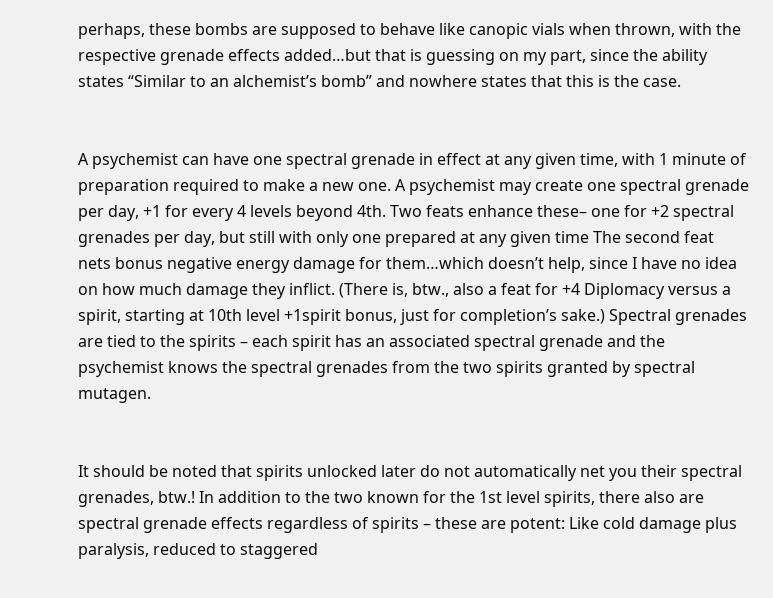perhaps, these bombs are supposed to behave like canopic vials when thrown, with the respective grenade effects added…but that is guessing on my part, since the ability states “Similar to an alchemist’s bomb” and nowhere states that this is the case.


A psychemist can have one spectral grenade in effect at any given time, with 1 minute of preparation required to make a new one. A psychemist may create one spectral grenade per day, +1 for every 4 levels beyond 4th. Two feats enhance these– one for +2 spectral grenades per day, but still with only one prepared at any given time The second feat nets bonus negative energy damage for them…which doesn’t help, since I have no idea on how much damage they inflict. (There is, btw., also a feat for +4 Diplomacy versus a spirit, starting at 10th level +1spirit bonus, just for completion’s sake.) Spectral grenades are tied to the spirits – each spirit has an associated spectral grenade and the psychemist knows the spectral grenades from the two spirits granted by spectral mutagen.


It should be noted that spirits unlocked later do not automatically net you their spectral grenades, btw.! In addition to the two known for the 1st level spirits, there also are spectral grenade effects regardless of spirits – these are potent: Like cold damage plus paralysis, reduced to staggered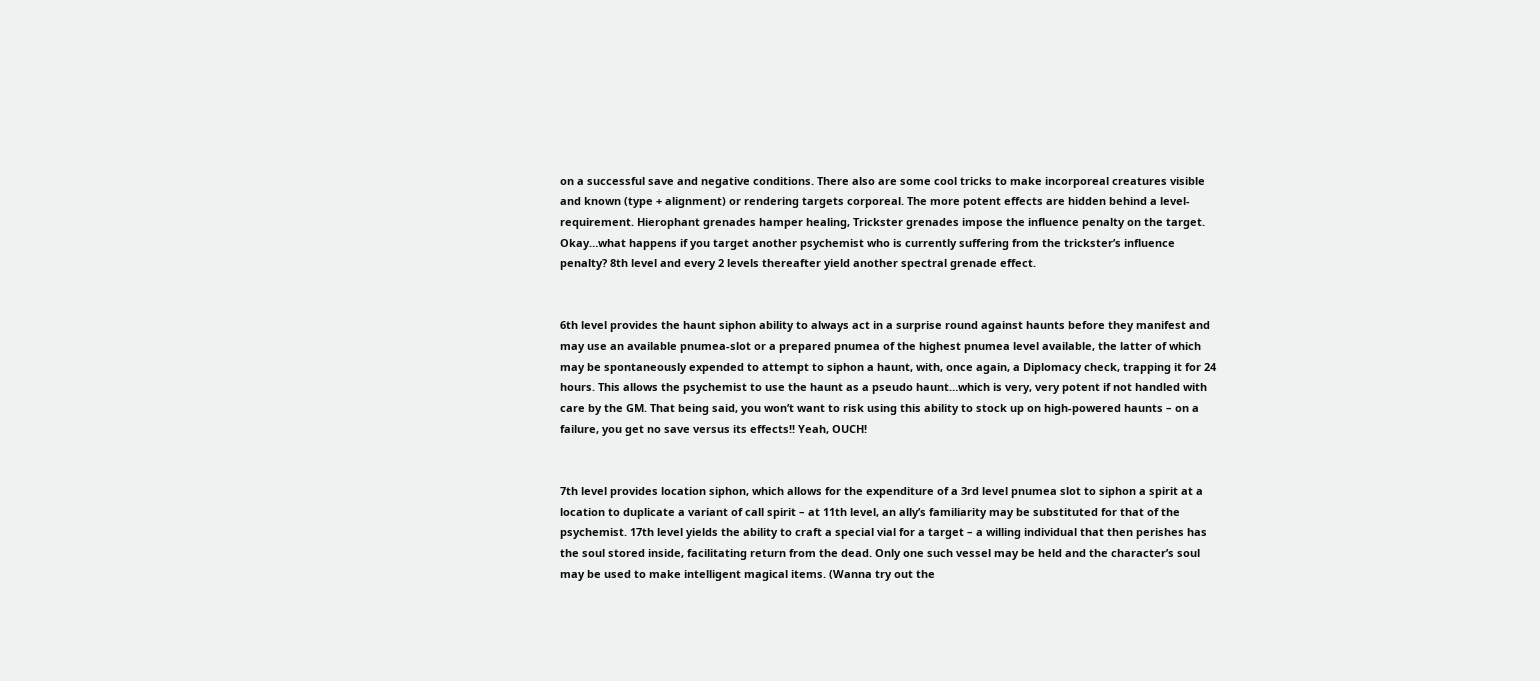on a successful save and negative conditions. There also are some cool tricks to make incorporeal creatures visible and known (type + alignment) or rendering targets corporeal. The more potent effects are hidden behind a level-requirement. Hierophant grenades hamper healing, Trickster grenades impose the influence penalty on the target. Okay…what happens if you target another psychemist who is currently suffering from the trickster’s influence penalty? 8th level and every 2 levels thereafter yield another spectral grenade effect.


6th level provides the haunt siphon ability to always act in a surprise round against haunts before they manifest and may use an available pnumea-slot or a prepared pnumea of the highest pnumea level available, the latter of which may be spontaneously expended to attempt to siphon a haunt, with, once again, a Diplomacy check, trapping it for 24 hours. This allows the psychemist to use the haunt as a pseudo haunt…which is very, very potent if not handled with care by the GM. That being said, you won’t want to risk using this ability to stock up on high-powered haunts – on a failure, you get no save versus its effects!! Yeah, OUCH!


7th level provides location siphon, which allows for the expenditure of a 3rd level pnumea slot to siphon a spirit at a location to duplicate a variant of call spirit – at 11th level, an ally’s familiarity may be substituted for that of the psychemist. 17th level yields the ability to craft a special vial for a target – a willing individual that then perishes has the soul stored inside, facilitating return from the dead. Only one such vessel may be held and the character’s soul may be used to make intelligent magical items. (Wanna try out the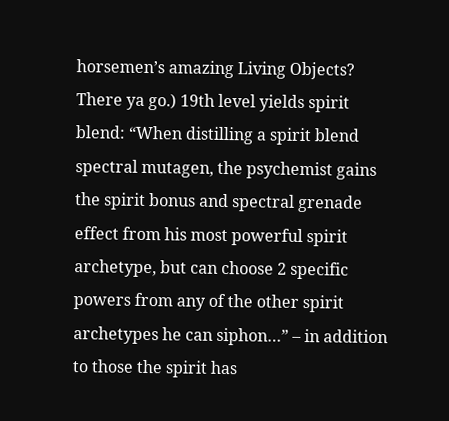horsemen’s amazing Living Objects? There ya go.) 19th level yields spirit blend: “When distilling a spirit blend spectral mutagen, the psychemist gains the spirit bonus and spectral grenade effect from his most powerful spirit archetype, but can choose 2 specific powers from any of the other spirit archetypes he can siphon…” – in addition to those the spirit has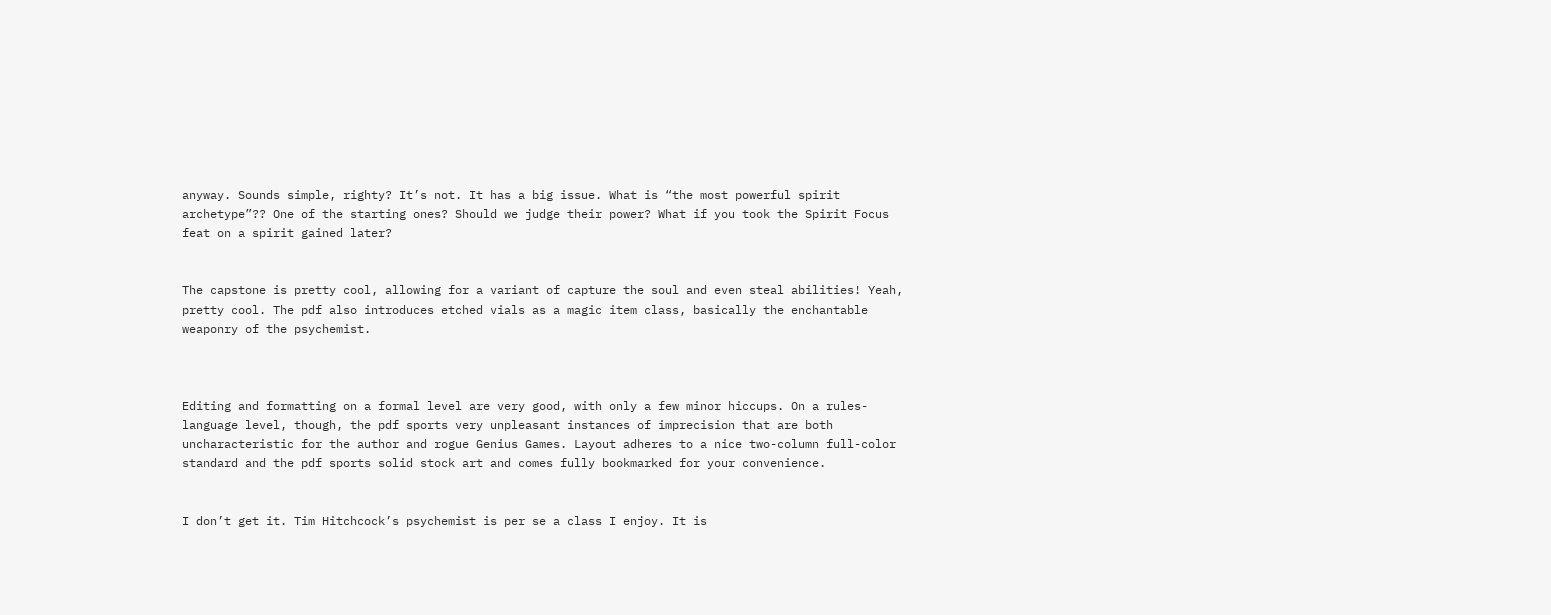anyway. Sounds simple, righty? It’s not. It has a big issue. What is “the most powerful spirit archetype”?? One of the starting ones? Should we judge their power? What if you took the Spirit Focus feat on a spirit gained later?


The capstone is pretty cool, allowing for a variant of capture the soul and even steal abilities! Yeah, pretty cool. The pdf also introduces etched vials as a magic item class, basically the enchantable weaponry of the psychemist.



Editing and formatting on a formal level are very good, with only a few minor hiccups. On a rules-language level, though, the pdf sports very unpleasant instances of imprecision that are both uncharacteristic for the author and rogue Genius Games. Layout adheres to a nice two-column full-color standard and the pdf sports solid stock art and comes fully bookmarked for your convenience.


I don’t get it. Tim Hitchcock’s psychemist is per se a class I enjoy. It is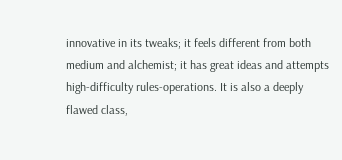innovative in its tweaks; it feels different from both medium and alchemist; it has great ideas and attempts high-difficulty rules-operations. It is also a deeply flawed class,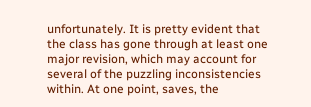unfortunately. It is pretty evident that the class has gone through at least one major revision, which may account for several of the puzzling inconsistencies within. At one point, saves, the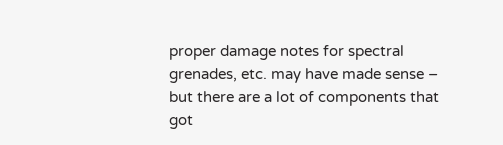proper damage notes for spectral grenades, etc. may have made sense – but there are a lot of components that got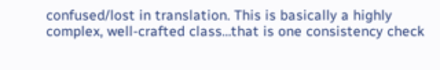confused/lost in translation. This is basically a highly complex, well-crafted class…that is one consistency check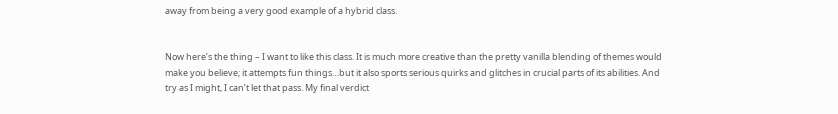away from being a very good example of a hybrid class.


Now here’s the thing – I want to like this class. It is much more creative than the pretty vanilla blending of themes would make you believe; it attempts fun things…but it also sports serious quirks and glitches in crucial parts of its abilities. And try as I might, I can’t let that pass. My final verdict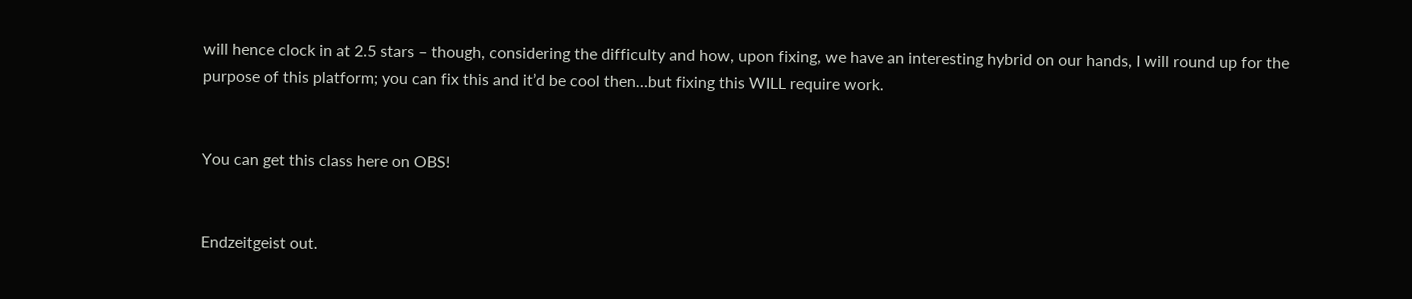will hence clock in at 2.5 stars – though, considering the difficulty and how, upon fixing, we have an interesting hybrid on our hands, I will round up for the purpose of this platform; you can fix this and it’d be cool then…but fixing this WILL require work.


You can get this class here on OBS!


Endzeitgeist out.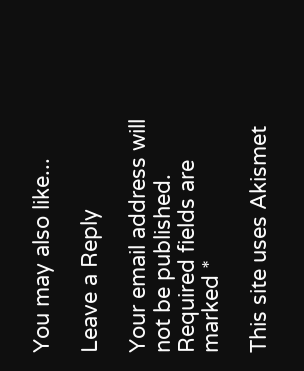You may also like...

Leave a Reply

Your email address will not be published. Required fields are marked *

This site uses Akismet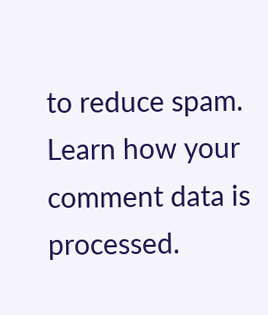to reduce spam. Learn how your comment data is processed.